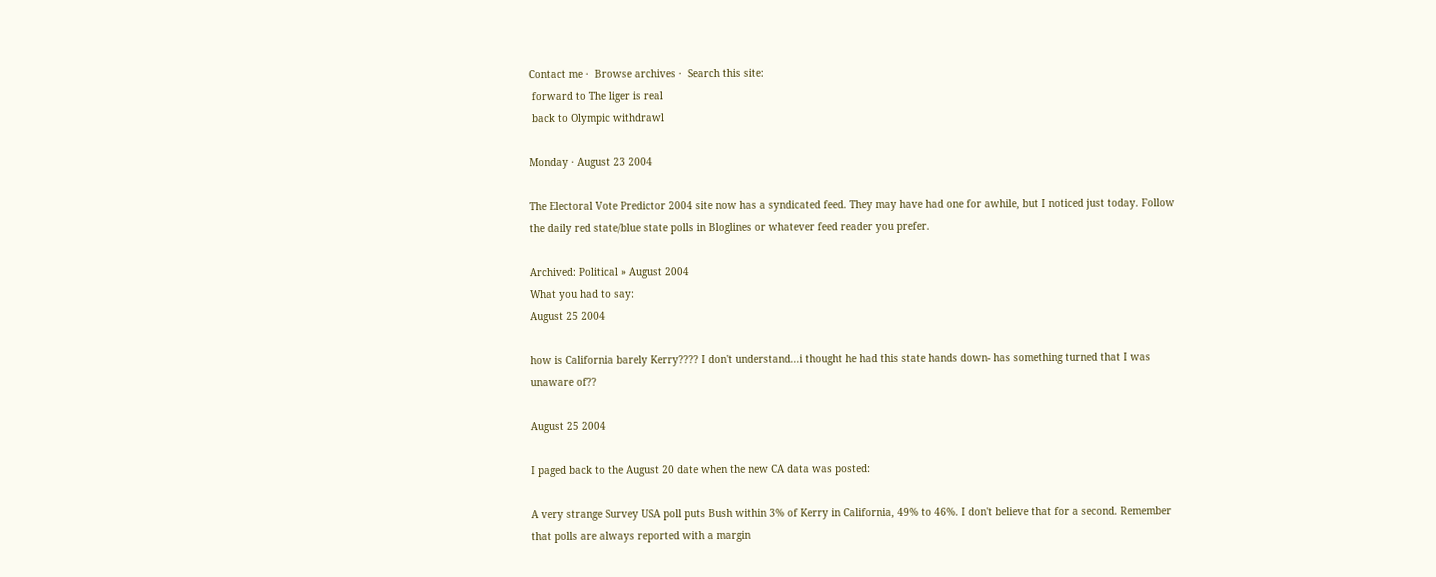Contact me ·  Browse archives ·  Search this site:
 forward to The liger is real
 back to Olympic withdrawl

Monday · August 23 2004

The Electoral Vote Predictor 2004 site now has a syndicated feed. They may have had one for awhile, but I noticed just today. Follow the daily red state/blue state polls in Bloglines or whatever feed reader you prefer.

Archived: Political » August 2004
What you had to say:
August 25 2004

how is California barely Kerry???? I don't understand...i thought he had this state hands down- has something turned that I was unaware of??

August 25 2004

I paged back to the August 20 date when the new CA data was posted:

A very strange Survey USA poll puts Bush within 3% of Kerry in California, 49% to 46%. I don't believe that for a second. Remember that polls are always reported with a margin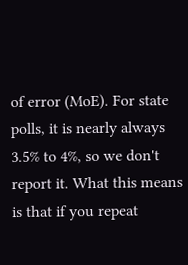of error (MoE). For state polls, it is nearly always 3.5% to 4%, so we don't report it. What this means is that if you repeat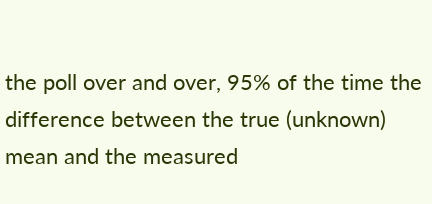the poll over and over, 95% of the time the difference between the true (unknown) mean and the measured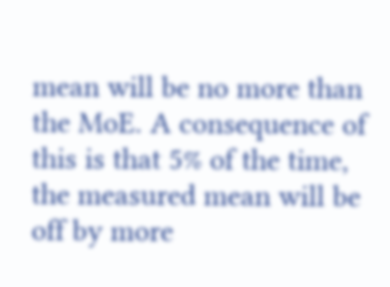mean will be no more than the MoE. A consequence of this is that 5% of the time, the measured mean will be off by more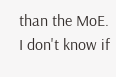than the MoE. I don't know if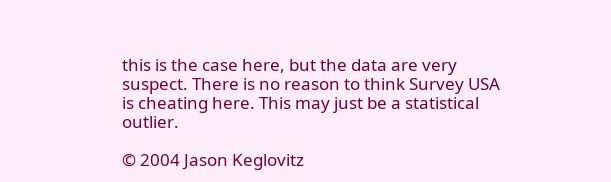this is the case here, but the data are very suspect. There is no reason to think Survey USA is cheating here. This may just be a statistical outlier.

© 2004 Jason Keglovitz